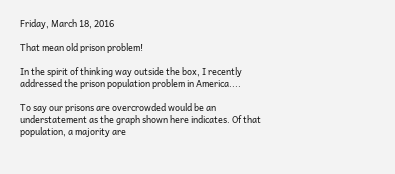Friday, March 18, 2016

That mean old prison problem!

In the spirit of thinking way outside the box, I recently addressed the prison population problem in America....

To say our prisons are overcrowded would be an understatement as the graph shown here indicates. Of that population, a majority are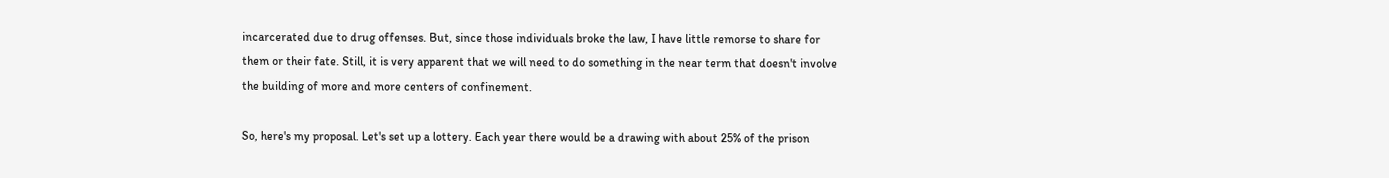incarcerated due to drug offenses. But, since those individuals broke the law, I have little remorse to share for them or their fate. Still, it is very apparent that we will need to do something in the near term that doesn't involve the building of more and more centers of confinement.

So, here's my proposal. Let's set up a lottery. Each year there would be a drawing with about 25% of the prison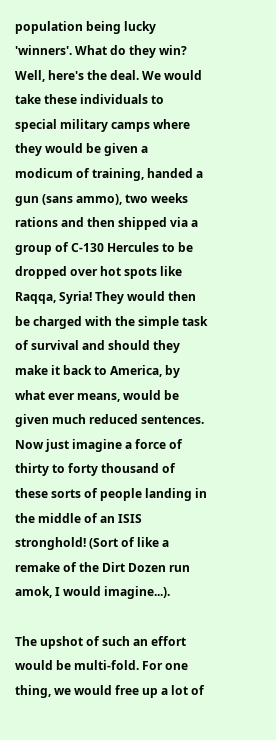population being lucky 'winners'. What do they win? Well, here's the deal. We would take these individuals to special military camps where they would be given a modicum of training, handed a gun (sans ammo), two weeks rations and then shipped via a group of C-130 Hercules to be dropped over hot spots like Raqqa, Syria! They would then be charged with the simple task of survival and should they make it back to America, by what ever means, would be given much reduced sentences. Now just imagine a force of thirty to forty thousand of these sorts of people landing in the middle of an ISIS stronghold! (Sort of like a remake of the Dirt Dozen run amok, I would imagine...).

The upshot of such an effort would be multi-fold. For one thing, we would free up a lot of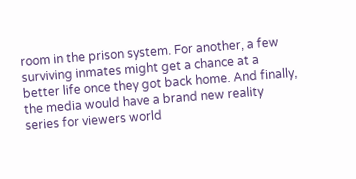room in the prison system. For another, a few surviving inmates might get a chance at a better life once they got back home. And finally, the media would have a brand new reality series for viewers world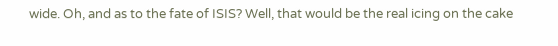wide. Oh, and as to the fate of ISIS? Well, that would be the real icing on the cake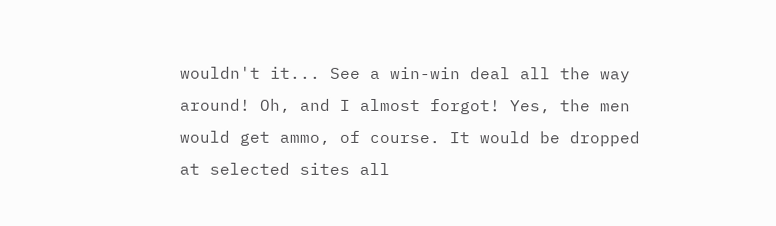wouldn't it... See a win-win deal all the way around! Oh, and I almost forgot! Yes, the men would get ammo, of course. It would be dropped at selected sites all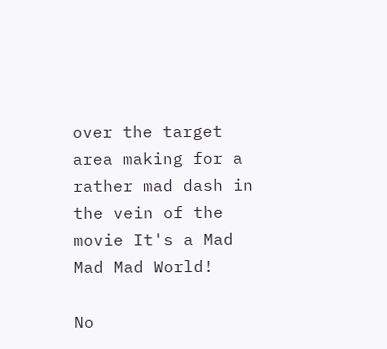over the target area making for a rather mad dash in the vein of the movie It's a Mad Mad Mad World!

No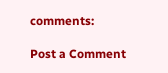comments:

Post a Comment